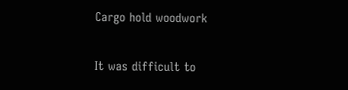Cargo hold woodwork

It was difficult to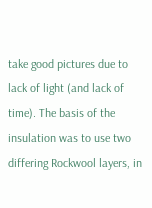take good pictures due to lack of light (and lack of time). The basis of the insulation was to use two differing Rockwool layers, in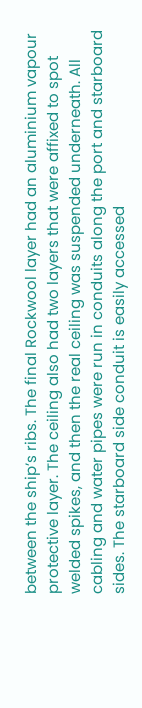between the ship’s ribs. The final Rockwool layer had an aluminium vapour protective layer. The ceiling also had two layers that were affixed to spot welded spikes, and then the real ceiling was suspended underneath. All cabling and water pipes were run in conduits along the port and starboard sides. The starboard side conduit is easily accessed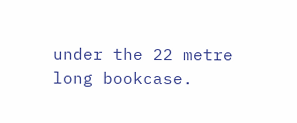under the 22 metre long bookcase.